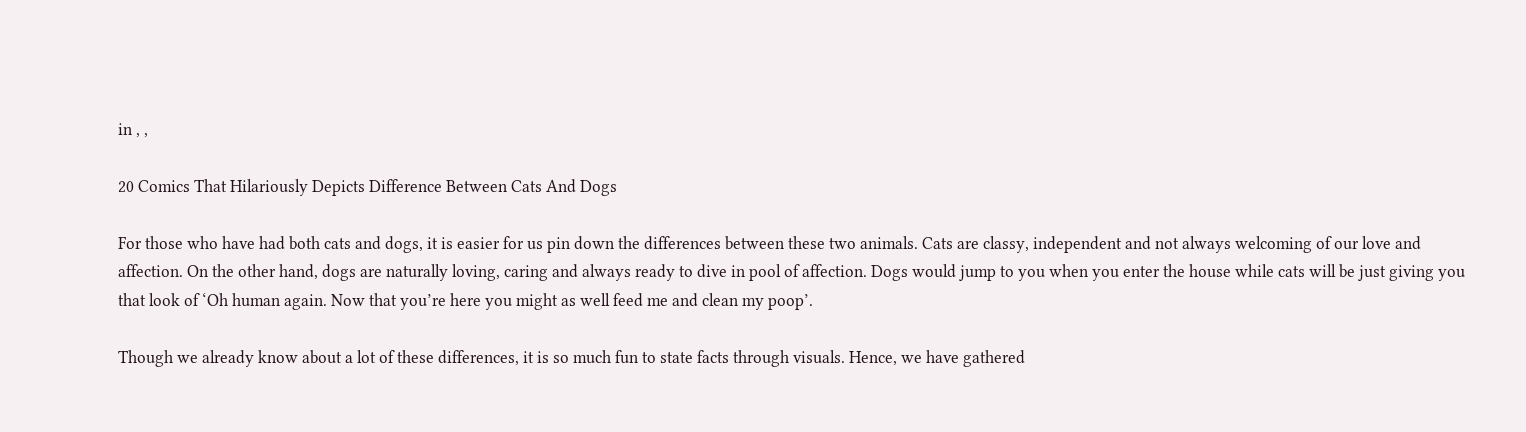in , ,

20 Comics That Hilariously Depicts Difference Between Cats And Dogs

For those who have had both cats and dogs, it is easier for us pin down the differences between these two animals. Cats are classy, independent and not always welcoming of our love and affection. On the other hand, dogs are naturally loving, caring and always ready to dive in pool of affection. Dogs would jump to you when you enter the house while cats will be just giving you that look of ‘Oh human again. Now that you’re here you might as well feed me and clean my poop’.

Though we already know about a lot of these differences, it is so much fun to state facts through visuals. Hence, we have gathered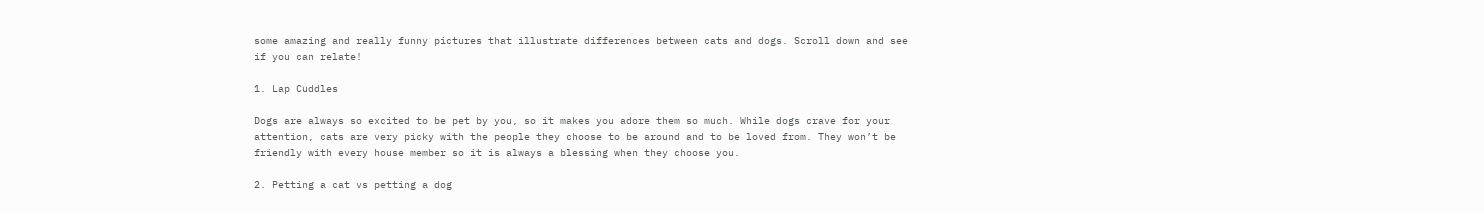some amazing and really funny pictures that illustrate differences between cats and dogs. Scroll down and see if you can relate!

1. Lap Cuddles

Dogs are always so excited to be pet by you, so it makes you adore them so much. While dogs crave for your attention, cats are very picky with the people they choose to be around and to be loved from. They won’t be friendly with every house member so it is always a blessing when they choose you.

2. Petting a cat vs petting a dog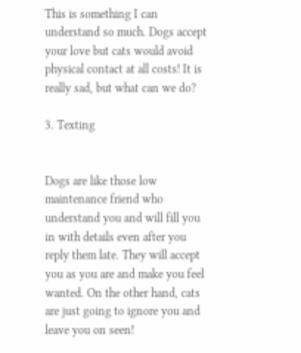This is something I can understand so much. Dogs accept your love but cats would avoid physical contact at all costs! It is really sad, but what can we do?

3. Texting


Dogs are like those low maintenance friend who understand you and will fill you in with details even after you reply them late. They will accept you as you are and make you feel wanted. On the other hand, cats are just going to ignore you and leave you on seen!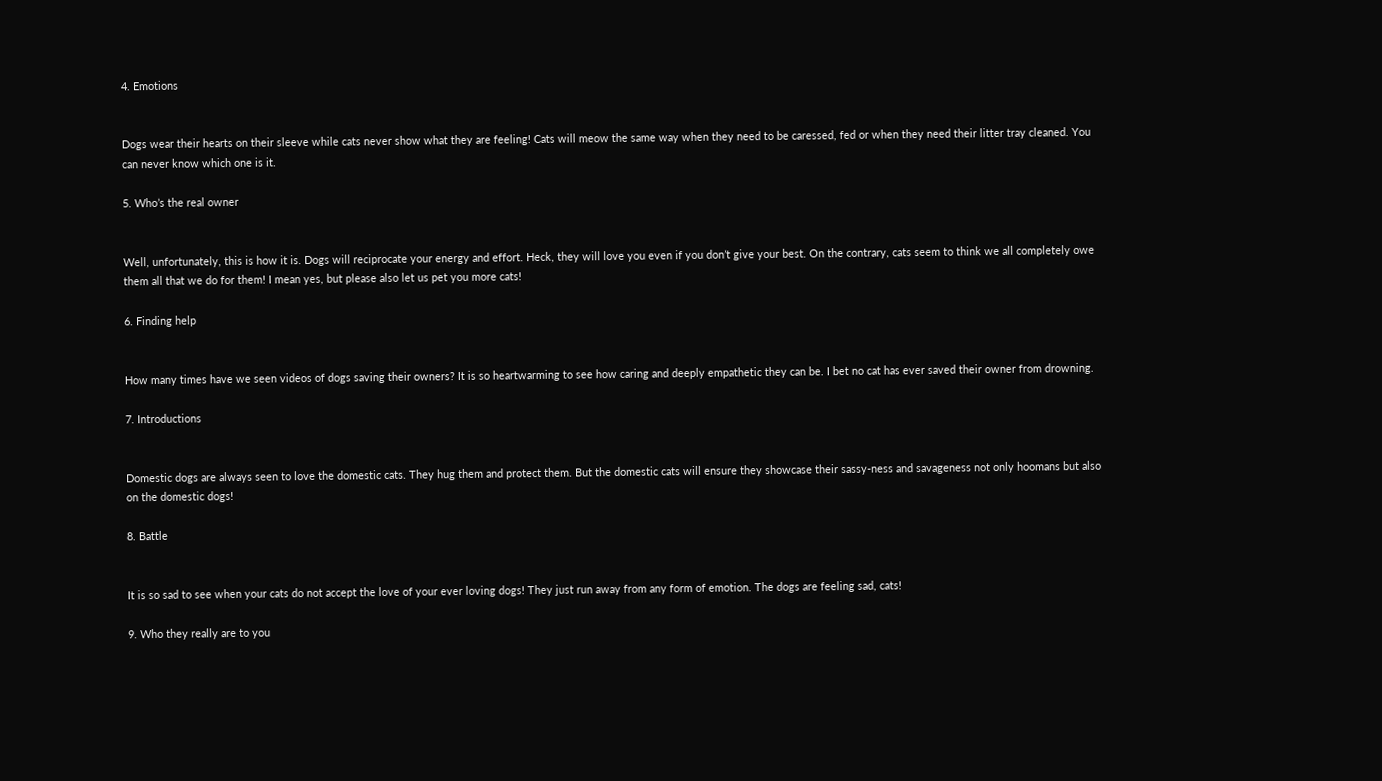4. Emotions


Dogs wear their hearts on their sleeve while cats never show what they are feeling! Cats will meow the same way when they need to be caressed, fed or when they need their litter tray cleaned. You can never know which one is it.

5. Who’s the real owner


Well, unfortunately, this is how it is. Dogs will reciprocate your energy and effort. Heck, they will love you even if you don’t give your best. On the contrary, cats seem to think we all completely owe them all that we do for them! I mean yes, but please also let us pet you more cats!

6. Finding help


How many times have we seen videos of dogs saving their owners? It is so heartwarming to see how caring and deeply empathetic they can be. I bet no cat has ever saved their owner from drowning.

7. Introductions


Domestic dogs are always seen to love the domestic cats. They hug them and protect them. But the domestic cats will ensure they showcase their sassy-ness and savageness not only hoomans but also on the domestic dogs!

8. Battle


It is so sad to see when your cats do not accept the love of your ever loving dogs! They just run away from any form of emotion. The dogs are feeling sad, cats!

9. Who they really are to you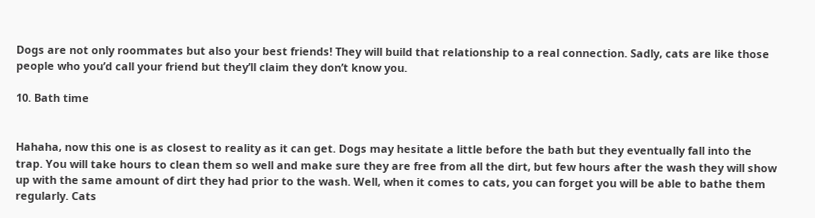Dogs are not only roommates but also your best friends! They will build that relationship to a real connection. Sadly, cats are like those people who you’d call your friend but they’ll claim they don’t know you.

10. Bath time


Hahaha, now this one is as closest to reality as it can get. Dogs may hesitate a little before the bath but they eventually fall into the trap. You will take hours to clean them so well and make sure they are free from all the dirt, but few hours after the wash they will show up with the same amount of dirt they had prior to the wash. Well, when it comes to cats, you can forget you will be able to bathe them regularly. Cats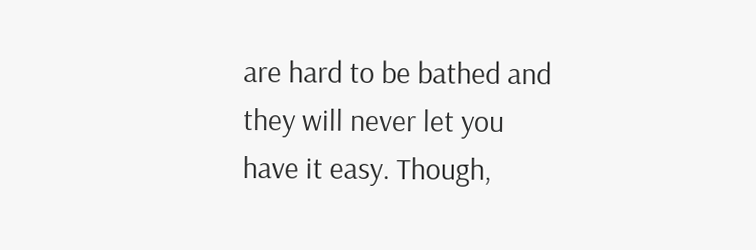are hard to be bathed and they will never let you have it easy. Though,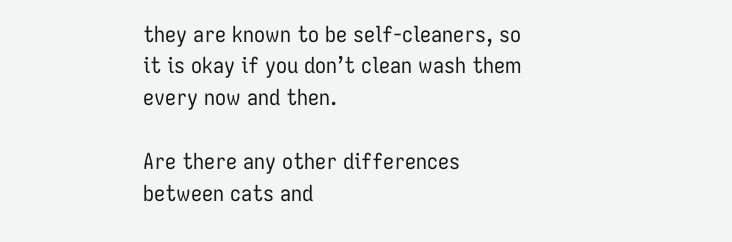they are known to be self-cleaners, so it is okay if you don’t clean wash them every now and then.

Are there any other differences between cats and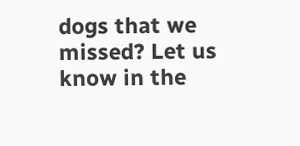dogs that we missed? Let us know in the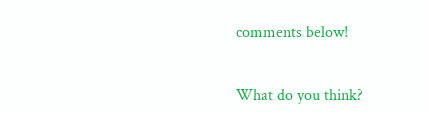comments below!


What do you think?